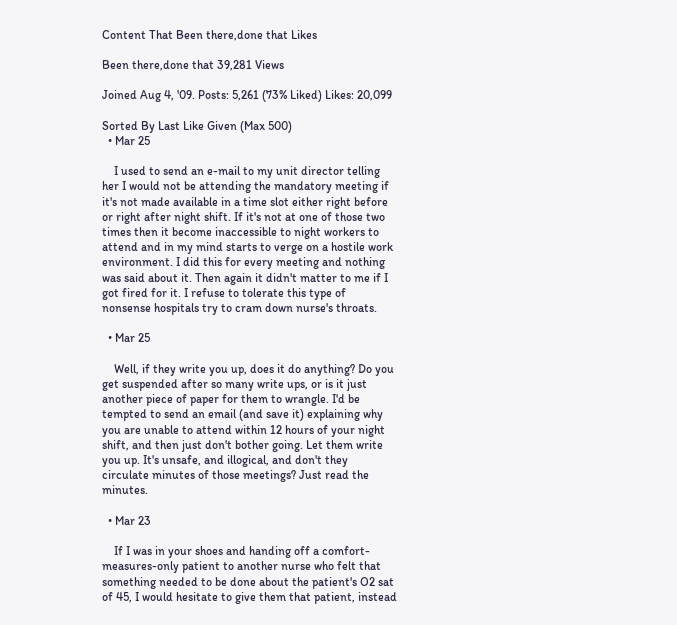Content That Been there,done that Likes

Been there,done that 39,281 Views

Joined Aug 4, '09. Posts: 5,261 (73% Liked) Likes: 20,099

Sorted By Last Like Given (Max 500)
  • Mar 25

    I used to send an e-mail to my unit director telling her I would not be attending the mandatory meeting if it's not made available in a time slot either right before or right after night shift. If it's not at one of those two times then it become inaccessible to night workers to attend and in my mind starts to verge on a hostile work environment. I did this for every meeting and nothing was said about it. Then again it didn't matter to me if I got fired for it. I refuse to tolerate this type of nonsense hospitals try to cram down nurse's throats.

  • Mar 25

    Well, if they write you up, does it do anything? Do you get suspended after so many write ups, or is it just another piece of paper for them to wrangle. I'd be tempted to send an email (and save it) explaining why you are unable to attend within 12 hours of your night shift, and then just don't bother going. Let them write you up. It's unsafe, and illogical, and don't they circulate minutes of those meetings? Just read the minutes.

  • Mar 23

    If I was in your shoes and handing off a comfort-measures-only patient to another nurse who felt that something needed to be done about the patient's O2 sat of 45, I would hesitate to give them that patient, instead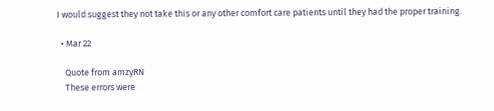I would suggest they not take this or any other comfort care patients until they had the proper training.

  • Mar 22

    Quote from amzyRN
    These errors were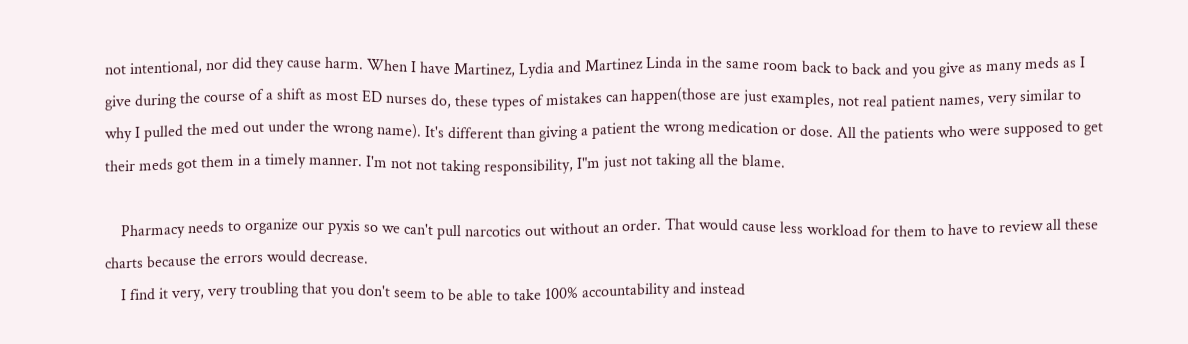not intentional, nor did they cause harm. When I have Martinez, Lydia and Martinez Linda in the same room back to back and you give as many meds as I give during the course of a shift as most ED nurses do, these types of mistakes can happen(those are just examples, not real patient names, very similar to why I pulled the med out under the wrong name). It's different than giving a patient the wrong medication or dose. All the patients who were supposed to get their meds got them in a timely manner. I'm not not taking responsibility, I"m just not taking all the blame.

    Pharmacy needs to organize our pyxis so we can't pull narcotics out without an order. That would cause less workload for them to have to review all these charts because the errors would decrease.
    I find it very, very troubling that you don't seem to be able to take 100% accountability and instead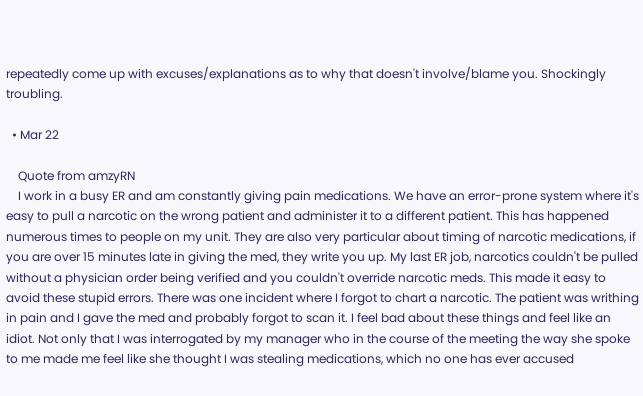repeatedly come up with excuses/explanations as to why that doesn't involve/blame you. Shockingly troubling.

  • Mar 22

    Quote from amzyRN
    I work in a busy ER and am constantly giving pain medications. We have an error-prone system where it's easy to pull a narcotic on the wrong patient and administer it to a different patient. This has happened numerous times to people on my unit. They are also very particular about timing of narcotic medications, if you are over 15 minutes late in giving the med, they write you up. My last ER job, narcotics couldn't be pulled without a physician order being verified and you couldn't override narcotic meds. This made it easy to avoid these stupid errors. There was one incident where I forgot to chart a narcotic. The patient was writhing in pain and I gave the med and probably forgot to scan it. I feel bad about these things and feel like an idiot. Not only that I was interrogated by my manager who in the course of the meeting the way she spoke to me made me feel like she thought I was stealing medications, which no one has ever accused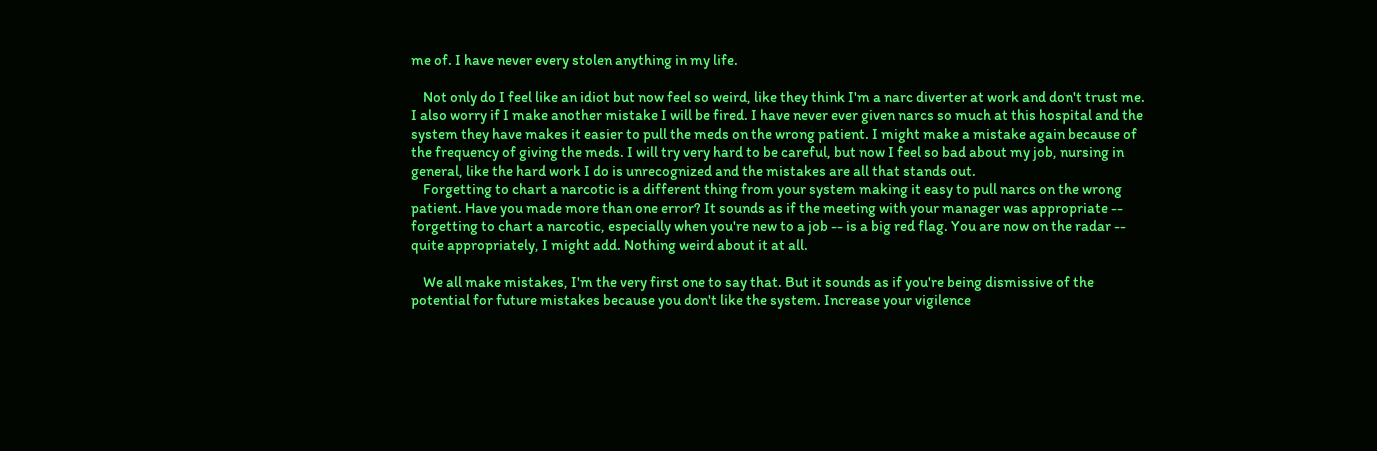me of. I have never every stolen anything in my life.

    Not only do I feel like an idiot but now feel so weird, like they think I'm a narc diverter at work and don't trust me. I also worry if I make another mistake I will be fired. I have never ever given narcs so much at this hospital and the system they have makes it easier to pull the meds on the wrong patient. I might make a mistake again because of the frequency of giving the meds. I will try very hard to be careful, but now I feel so bad about my job, nursing in general, like the hard work I do is unrecognized and the mistakes are all that stands out.
    Forgetting to chart a narcotic is a different thing from your system making it easy to pull narcs on the wrong patient. Have you made more than one error? It sounds as if the meeting with your manager was appropriate -- forgetting to chart a narcotic, especially when you're new to a job -- is a big red flag. You are now on the radar -- quite appropriately, I might add. Nothing weird about it at all.

    We all make mistakes, I'm the very first one to say that. But it sounds as if you're being dismissive of the potential for future mistakes because you don't like the system. Increase your vigilence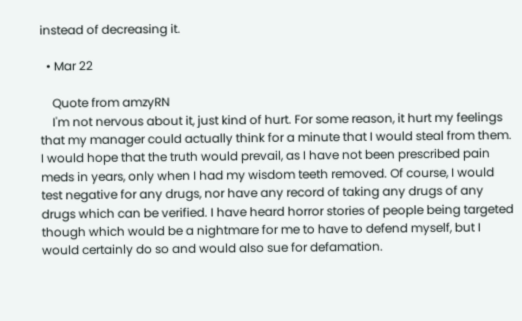instead of decreasing it.

  • Mar 22

    Quote from amzyRN
    I'm not nervous about it, just kind of hurt. For some reason, it hurt my feelings that my manager could actually think for a minute that I would steal from them. I would hope that the truth would prevail, as I have not been prescribed pain meds in years, only when I had my wisdom teeth removed. Of course, I would test negative for any drugs, nor have any record of taking any drugs of any drugs which can be verified. I have heard horror stories of people being targeted though which would be a nightmare for me to have to defend myself, but I would certainly do so and would also sue for defamation.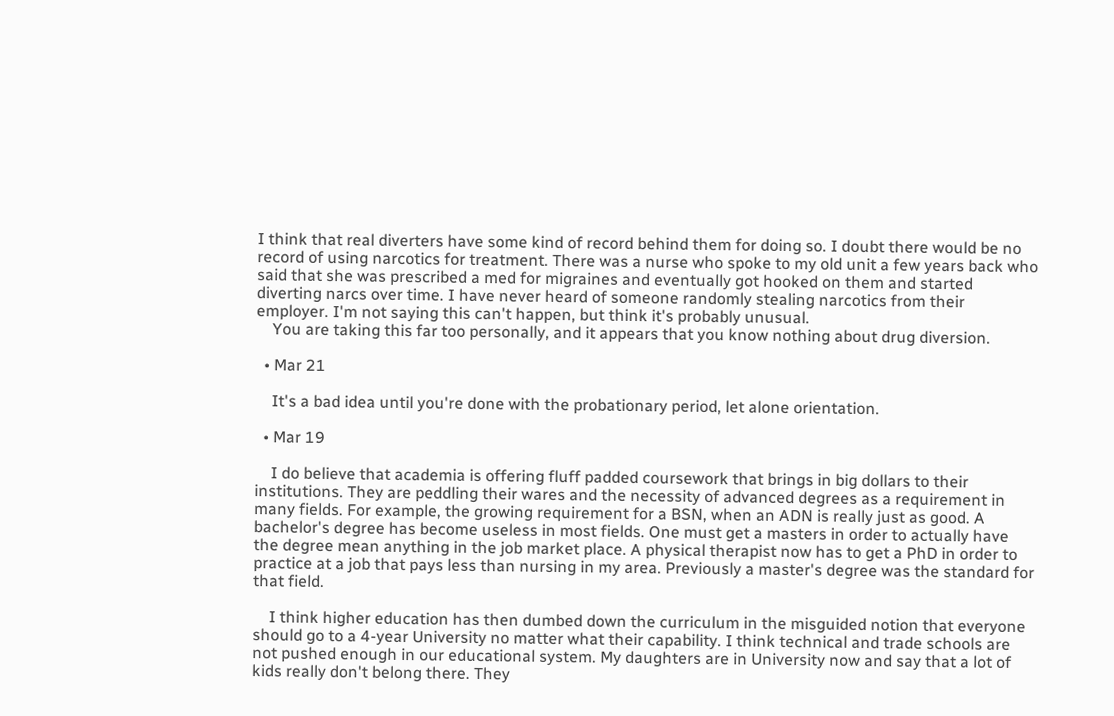I think that real diverters have some kind of record behind them for doing so. I doubt there would be no record of using narcotics for treatment. There was a nurse who spoke to my old unit a few years back who said that she was prescribed a med for migraines and eventually got hooked on them and started diverting narcs over time. I have never heard of someone randomly stealing narcotics from their employer. I'm not saying this can't happen, but think it's probably unusual.
    You are taking this far too personally, and it appears that you know nothing about drug diversion.

  • Mar 21

    It's a bad idea until you're done with the probationary period, let alone orientation.

  • Mar 19

    I do believe that academia is offering fluff padded coursework that brings in big dollars to their institutions. They are peddling their wares and the necessity of advanced degrees as a requirement in many fields. For example, the growing requirement for a BSN, when an ADN is really just as good. A bachelor's degree has become useless in most fields. One must get a masters in order to actually have the degree mean anything in the job market place. A physical therapist now has to get a PhD in order to practice at a job that pays less than nursing in my area. Previously a master's degree was the standard for that field.

    I think higher education has then dumbed down the curriculum in the misguided notion that everyone should go to a 4-year University no matter what their capability. I think technical and trade schools are not pushed enough in our educational system. My daughters are in University now and say that a lot of kids really don't belong there. They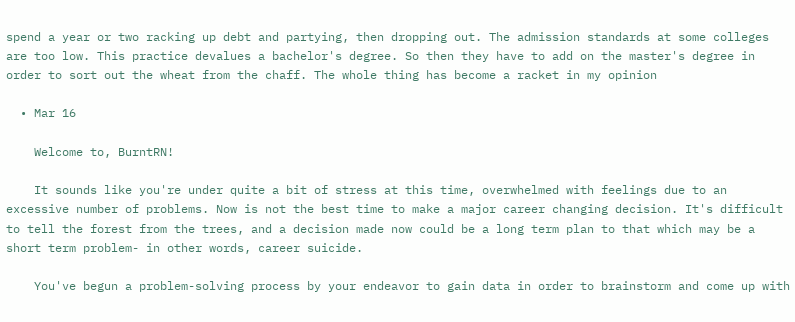spend a year or two racking up debt and partying, then dropping out. The admission standards at some colleges are too low. This practice devalues a bachelor's degree. So then they have to add on the master's degree in order to sort out the wheat from the chaff. The whole thing has become a racket in my opinion

  • Mar 16

    Welcome to, BurntRN!

    It sounds like you're under quite a bit of stress at this time, overwhelmed with feelings due to an excessive number of problems. Now is not the best time to make a major career changing decision. It's difficult to tell the forest from the trees, and a decision made now could be a long term plan to that which may be a short term problem- in other words, career suicide.

    You've begun a problem-solving process by your endeavor to gain data in order to brainstorm and come up with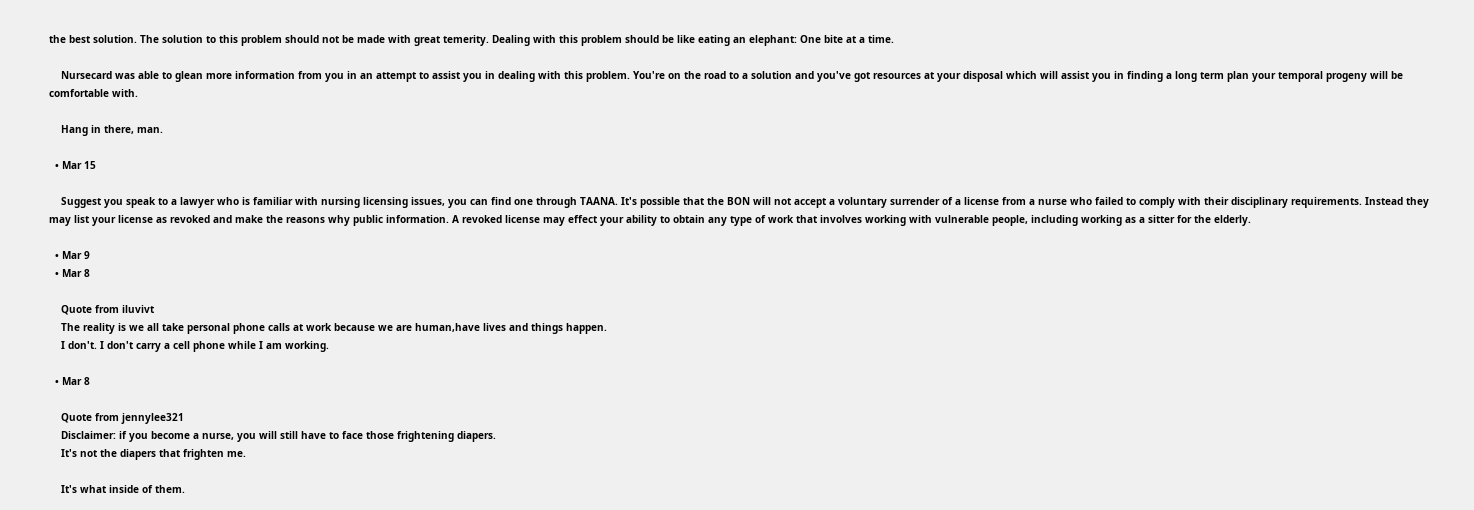the best solution. The solution to this problem should not be made with great temerity. Dealing with this problem should be like eating an elephant: One bite at a time.

    Nursecard was able to glean more information from you in an attempt to assist you in dealing with this problem. You're on the road to a solution and you've got resources at your disposal which will assist you in finding a long term plan your temporal progeny will be comfortable with.

    Hang in there, man.

  • Mar 15

    Suggest you speak to a lawyer who is familiar with nursing licensing issues, you can find one through TAANA. It's possible that the BON will not accept a voluntary surrender of a license from a nurse who failed to comply with their disciplinary requirements. Instead they may list your license as revoked and make the reasons why public information. A revoked license may effect your ability to obtain any type of work that involves working with vulnerable people, including working as a sitter for the elderly.

  • Mar 9
  • Mar 8

    Quote from iluvivt
    The reality is we all take personal phone calls at work because we are human,have lives and things happen.
    I don't. I don't carry a cell phone while I am working.

  • Mar 8

    Quote from jennylee321
    Disclaimer: if you become a nurse, you will still have to face those frightening diapers.
    It's not the diapers that frighten me.

    It's what inside of them.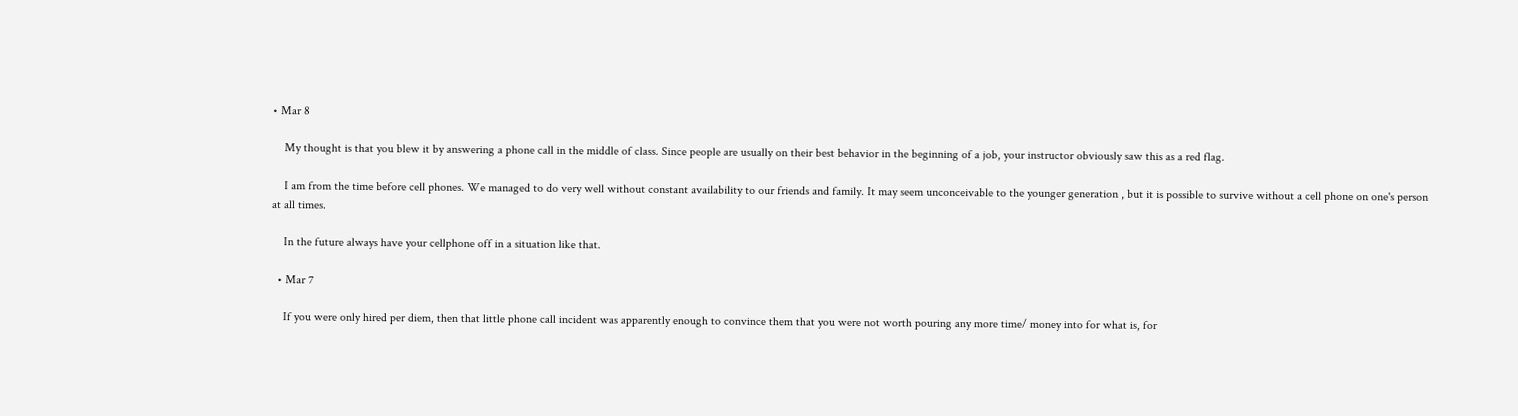• Mar 8

    My thought is that you blew it by answering a phone call in the middle of class. Since people are usually on their best behavior in the beginning of a job, your instructor obviously saw this as a red flag.

    I am from the time before cell phones. We managed to do very well without constant availability to our friends and family. It may seem unconceivable to the younger generation , but it is possible to survive without a cell phone on one's person at all times.

    In the future always have your cellphone off in a situation like that.

  • Mar 7

    If you were only hired per diem, then that little phone call incident was apparently enough to convince them that you were not worth pouring any more time/ money into for what is, for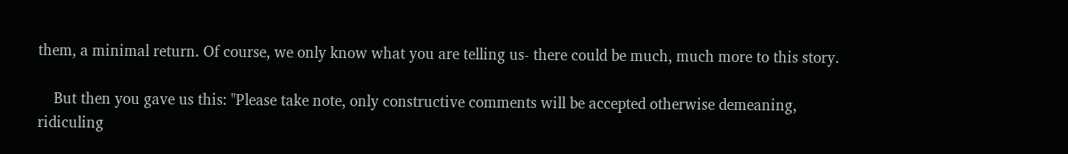them, a minimal return. Of course, we only know what you are telling us- there could be much, much more to this story.

    But then you gave us this: "Please take note, only constructive comments will be accepted otherwise demeaning, ridiculing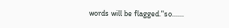words will be flagged."so......